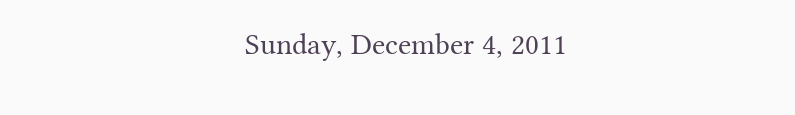Sunday, December 4, 2011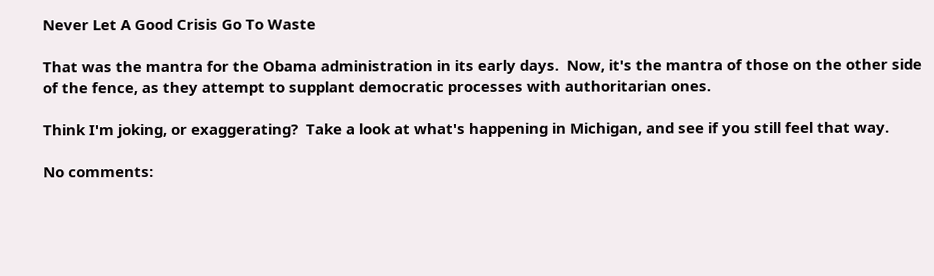Never Let A Good Crisis Go To Waste

That was the mantra for the Obama administration in its early days.  Now, it's the mantra of those on the other side of the fence, as they attempt to supplant democratic processes with authoritarian ones.

Think I'm joking, or exaggerating?  Take a look at what's happening in Michigan, and see if you still feel that way.

No comments: